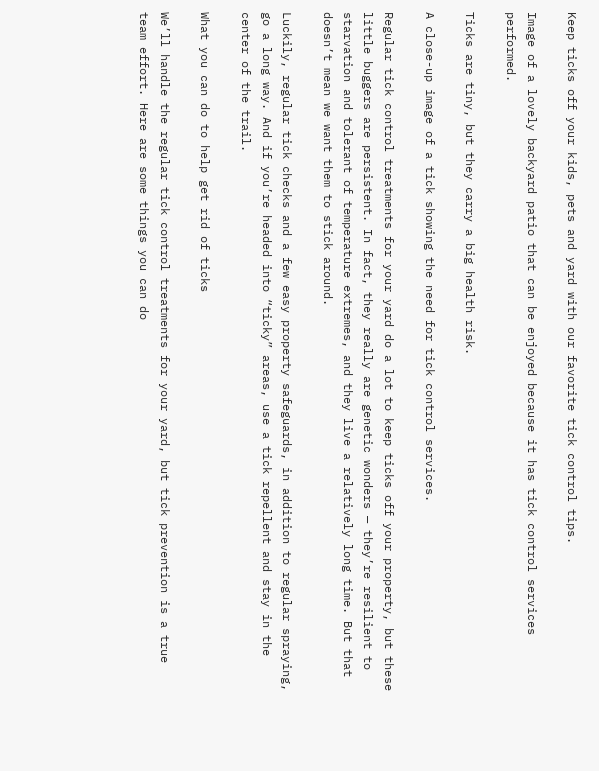Keep ticks off your kids, pets and yard with our favorite tick control tips.

Image of a lovely backyard patio that can be enjoyed because it has tick control services performed.

Ticks are tiny, but they carry a big health risk.

A close-up image of a tick showing the need for tick control services.

Regular tick control treatments for your yard do a lot to keep ticks off your property, but these little buggers are persistent. In fact, they really are genetic wonders — they’re resilient to starvation and tolerant of temperature extremes, and they live a relatively long time. But that doesn’t mean we want them to stick around.

Luckily, regular tick checks and a few easy property safeguards, in addition to regular spraying, go a long way. And if you’re headed into “ticky” areas, use a tick repellent and stay in the center of the trail.

What you can do to help get rid of ticks

We’ll handle the regular tick control treatments for your yard, but tick prevention is a true team effort. Here are some things you can do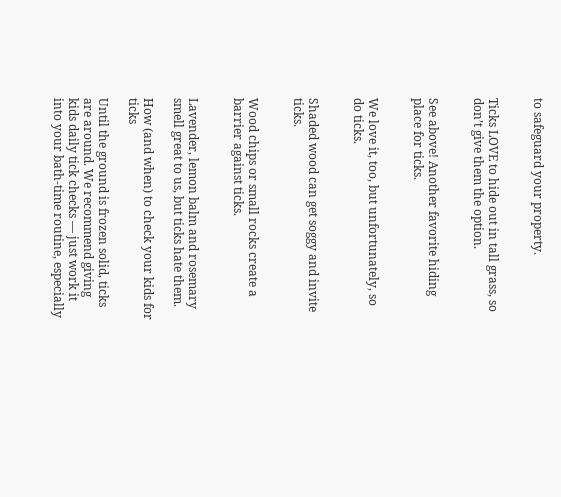to safeguard your property.


Ticks LOVE to hide out in tall grass, so don’t give them the option.


See above! Another favorite hiding place for ticks.


We love it, too, but unfortunately, so do ticks.


Shaded wood can get soggy and invite ticks.


Wood chips or small rocks create a barrier against ticks.


Lavender, lemon balm and rosemary smell great to us, but ticks hate them.

How (and when) to check your kids for ticks

Until the ground is frozen solid, ticks are around. We recommend giving kids daily tick checks — just work it into your bath-time routine, especially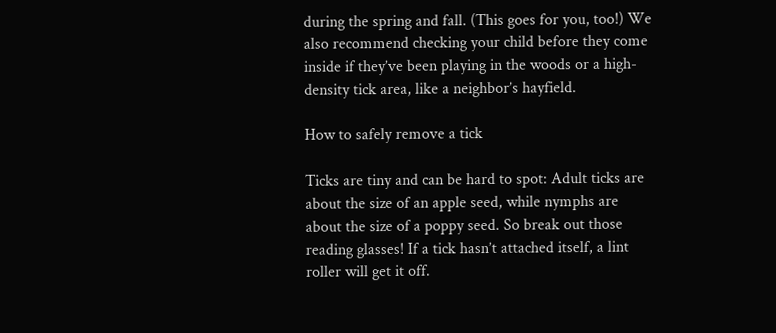during the spring and fall. (This goes for you, too!) We also recommend checking your child before they come inside if they’ve been playing in the woods or a high-density tick area, like a neighbor’s hayfield.

How to safely remove a tick

Ticks are tiny and can be hard to spot: Adult ticks are about the size of an apple seed, while nymphs are about the size of a poppy seed. So break out those reading glasses! If a tick hasn’t attached itself, a lint roller will get it off.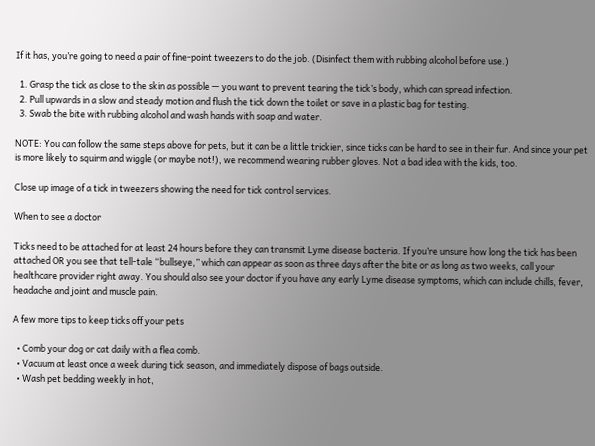If it has, you’re going to need a pair of fine-point tweezers to do the job. (Disinfect them with rubbing alcohol before use.)

  1. Grasp the tick as close to the skin as possible — you want to prevent tearing the tick’s body, which can spread infection.
  2. Pull upwards in a slow and steady motion and flush the tick down the toilet or save in a plastic bag for testing.
  3. Swab the bite with rubbing alcohol and wash hands with soap and water.

NOTE: You can follow the same steps above for pets, but it can be a little trickier, since ticks can be hard to see in their fur. And since your pet is more likely to squirm and wiggle (or maybe not!), we recommend wearing rubber gloves. Not a bad idea with the kids, too.

Close up image of a tick in tweezers showing the need for tick control services.

When to see a doctor

Ticks need to be attached for at least 24 hours before they can transmit Lyme disease bacteria. If you’re unsure how long the tick has been attached OR you see that tell-tale “bullseye,” which can appear as soon as three days after the bite or as long as two weeks, call your healthcare provider right away. You should also see your doctor if you have any early Lyme disease symptoms, which can include chills, fever, headache and joint and muscle pain.

A few more tips to keep ticks off your pets

  • Comb your dog or cat daily with a flea comb.
  • Vacuum at least once a week during tick season, and immediately dispose of bags outside.
  • Wash pet bedding weekly in hot,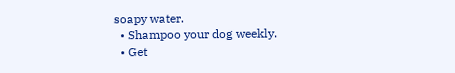soapy water.
  • Shampoo your dog weekly.
  • Get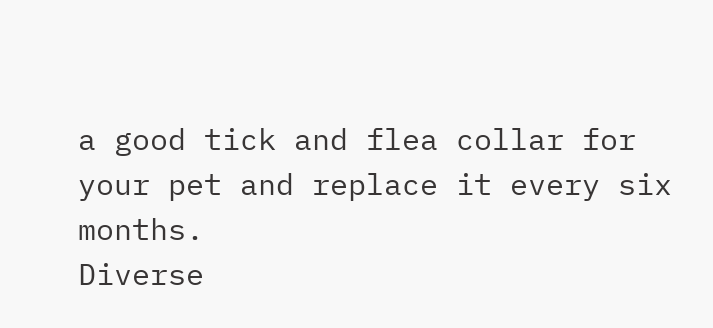a good tick and flea collar for your pet and replace it every six months.
Diverse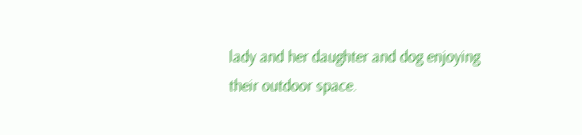lady and her daughter and dog enjoying their outdoor space.